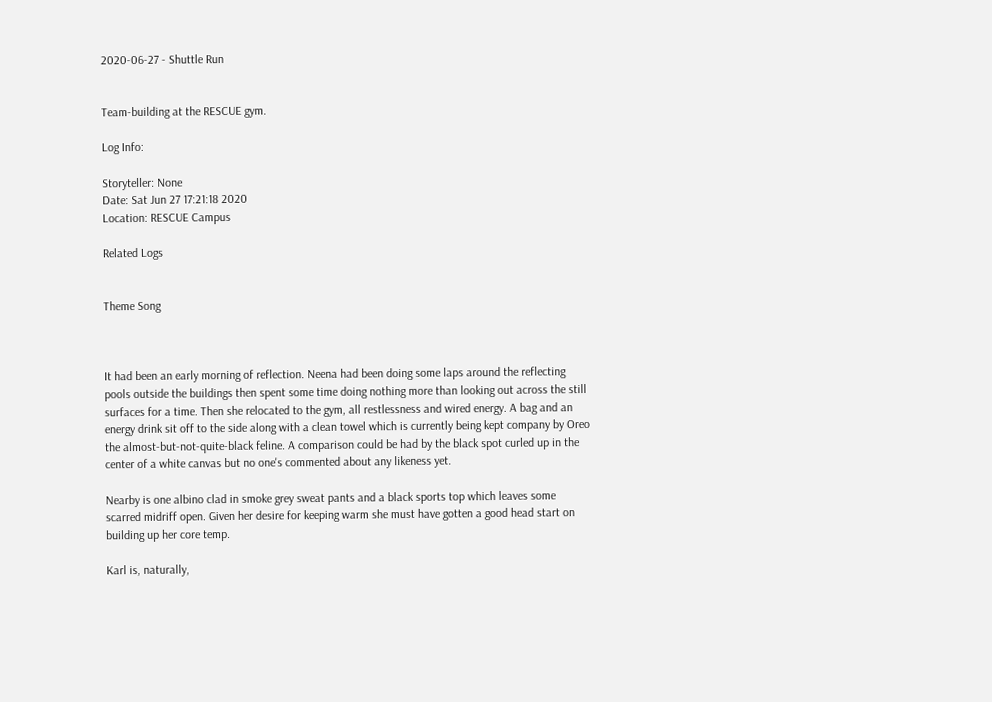2020-06-27 - Shuttle Run


Team-building at the RESCUE gym.

Log Info:

Storyteller: None
Date: Sat Jun 27 17:21:18 2020
Location: RESCUE Campus

Related Logs


Theme Song



It had been an early morning of reflection. Neena had been doing some laps around the reflecting pools outside the buildings then spent some time doing nothing more than looking out across the still surfaces for a time. Then she relocated to the gym, all restlessness and wired energy. A bag and an energy drink sit off to the side along with a clean towel which is currently being kept company by Oreo the almost-but-not-quite-black feline. A comparison could be had by the black spot curled up in the center of a white canvas but no one's commented about any likeness yet.

Nearby is one albino clad in smoke grey sweat pants and a black sports top which leaves some scarred midriff open. Given her desire for keeping warm she must have gotten a good head start on building up her core temp.

Karl is, naturally,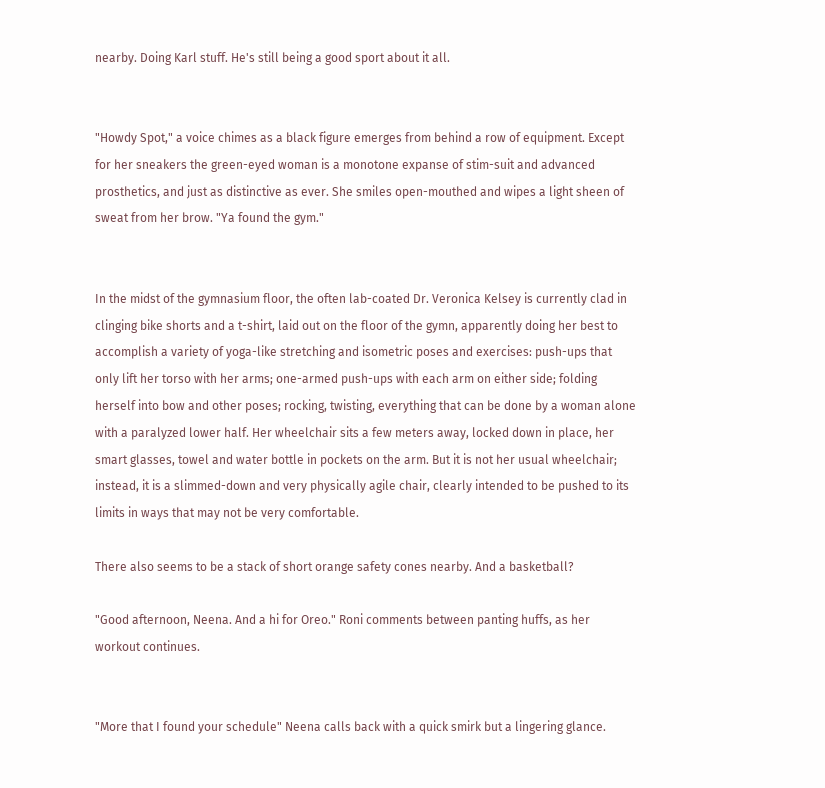nearby. Doing Karl stuff. He's still being a good sport about it all.


"Howdy Spot," a voice chimes as a black figure emerges from behind a row of equipment. Except for her sneakers the green-eyed woman is a monotone expanse of stim-suit and advanced prosthetics, and just as distinctive as ever. She smiles open-mouthed and wipes a light sheen of sweat from her brow. "Ya found the gym."


In the midst of the gymnasium floor, the often lab-coated Dr. Veronica Kelsey is currently clad in clinging bike shorts and a t-shirt, laid out on the floor of the gymn, apparently doing her best to accomplish a variety of yoga-like stretching and isometric poses and exercises: push-ups that only lift her torso with her arms; one-armed push-ups with each arm on either side; folding herself into bow and other poses; rocking, twisting, everything that can be done by a woman alone with a paralyzed lower half. Her wheelchair sits a few meters away, locked down in place, her smart glasses, towel and water bottle in pockets on the arm. But it is not her usual wheelchair; instead, it is a slimmed-down and very physically agile chair, clearly intended to be pushed to its limits in ways that may not be very comfortable.

There also seems to be a stack of short orange safety cones nearby. And a basketball?

"Good afternoon, Neena. And a hi for Oreo." Roni comments between panting huffs, as her workout continues.


"More that I found your schedule" Neena calls back with a quick smirk but a lingering glance.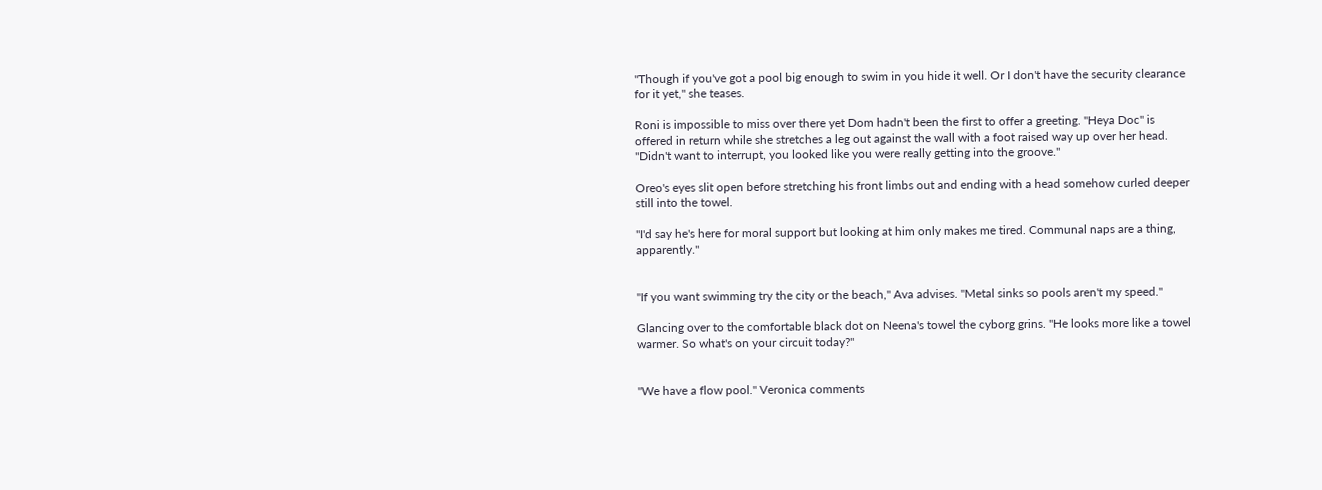"Though if you've got a pool big enough to swim in you hide it well. Or I don't have the security clearance for it yet," she teases.

Roni is impossible to miss over there yet Dom hadn't been the first to offer a greeting. "Heya Doc" is offered in return while she stretches a leg out against the wall with a foot raised way up over her head. "Didn't want to interrupt, you looked like you were really getting into the groove."

Oreo's eyes slit open before stretching his front limbs out and ending with a head somehow curled deeper still into the towel.

"I'd say he's here for moral support but looking at him only makes me tired. Communal naps are a thing, apparently."


"If you want swimming try the city or the beach," Ava advises. "Metal sinks so pools aren't my speed."

Glancing over to the comfortable black dot on Neena's towel the cyborg grins. "He looks more like a towel warmer. So what's on your circuit today?"


"We have a flow pool." Veronica comments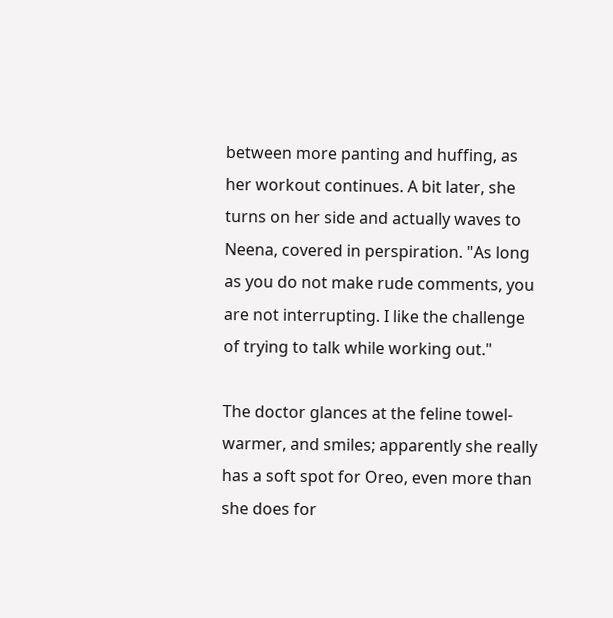between more panting and huffing, as her workout continues. A bit later, she turns on her side and actually waves to Neena, covered in perspiration. "As long as you do not make rude comments, you are not interrupting. I like the challenge of trying to talk while working out."

The doctor glances at the feline towel-warmer, and smiles; apparently she really has a soft spot for Oreo, even more than she does for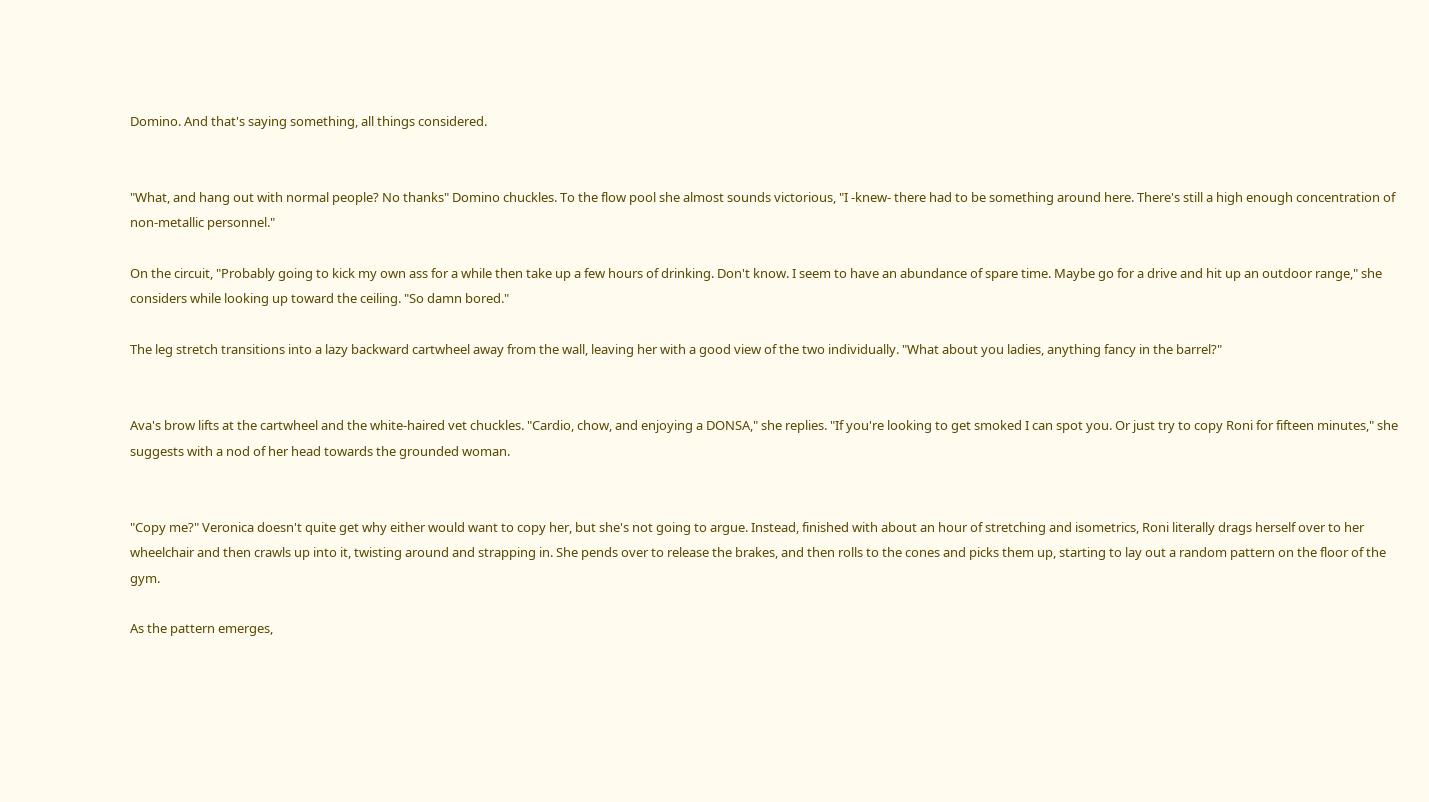Domino. And that's saying something, all things considered.


"What, and hang out with normal people? No thanks" Domino chuckles. To the flow pool she almost sounds victorious, "I -knew- there had to be something around here. There's still a high enough concentration of non-metallic personnel."

On the circuit, "Probably going to kick my own ass for a while then take up a few hours of drinking. Don't know. I seem to have an abundance of spare time. Maybe go for a drive and hit up an outdoor range," she considers while looking up toward the ceiling. "So damn bored."

The leg stretch transitions into a lazy backward cartwheel away from the wall, leaving her with a good view of the two individually. "What about you ladies, anything fancy in the barrel?"


Ava's brow lifts at the cartwheel and the white-haired vet chuckles. "Cardio, chow, and enjoying a DONSA," she replies. "If you're looking to get smoked I can spot you. Or just try to copy Roni for fifteen minutes," she suggests with a nod of her head towards the grounded woman.


"Copy me?" Veronica doesn't quite get why either would want to copy her, but she's not going to argue. Instead, finished with about an hour of stretching and isometrics, Roni literally drags herself over to her wheelchair and then crawls up into it, twisting around and strapping in. She pends over to release the brakes, and then rolls to the cones and picks them up, starting to lay out a random pattern on the floor of the gym.

As the pattern emerges,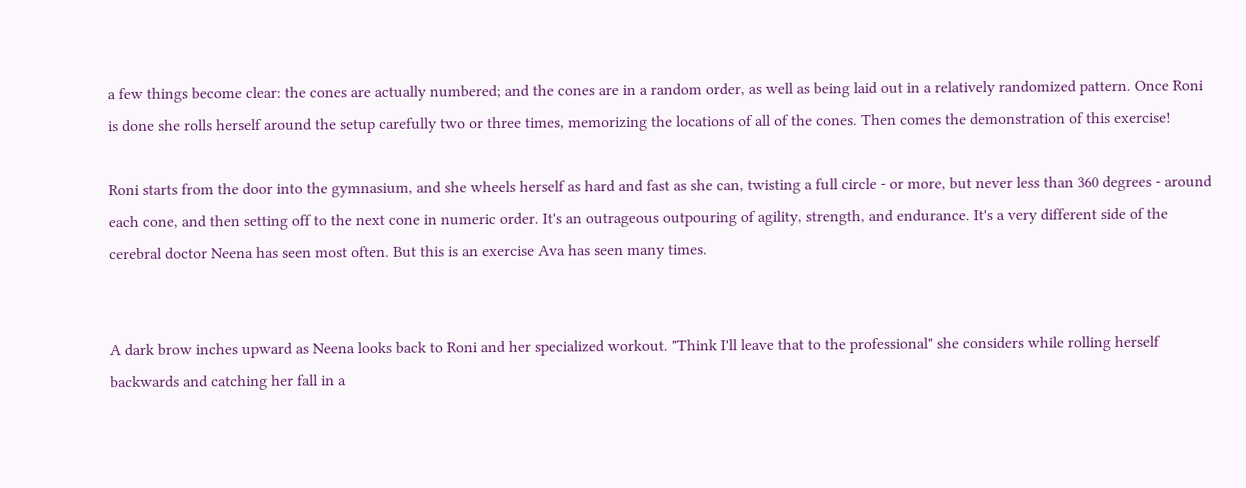a few things become clear: the cones are actually numbered; and the cones are in a random order, as well as being laid out in a relatively randomized pattern. Once Roni is done she rolls herself around the setup carefully two or three times, memorizing the locations of all of the cones. Then comes the demonstration of this exercise!

Roni starts from the door into the gymnasium, and she wheels herself as hard and fast as she can, twisting a full circle - or more, but never less than 360 degrees - around each cone, and then setting off to the next cone in numeric order. It's an outrageous outpouring of agility, strength, and endurance. It's a very different side of the cerebral doctor Neena has seen most often. But this is an exercise Ava has seen many times.


A dark brow inches upward as Neena looks back to Roni and her specialized workout. "Think I'll leave that to the professional" she considers while rolling herself backwards and catching her fall in a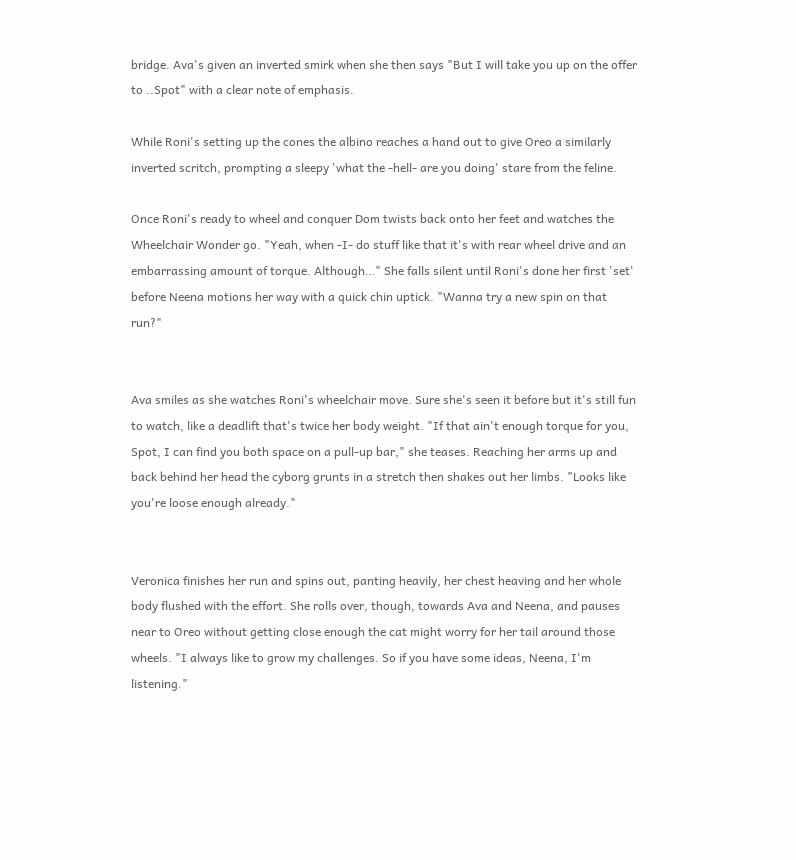bridge. Ava's given an inverted smirk when she then says "But I will take you up on the offer to ..Spot" with a clear note of emphasis.

While Roni's setting up the cones the albino reaches a hand out to give Oreo a similarly inverted scritch, prompting a sleepy 'what the -hell- are you doing' stare from the feline.

Once Roni's ready to wheel and conquer Dom twists back onto her feet and watches the Wheelchair Wonder go. "Yeah, when -I- do stuff like that it's with rear wheel drive and an embarrassing amount of torque. Although…" She falls silent until Roni's done her first 'set' before Neena motions her way with a quick chin uptick. "Wanna try a new spin on that run?"


Ava smiles as she watches Roni's wheelchair move. Sure she's seen it before but it's still fun to watch, like a deadlift that's twice her body weight. "If that ain't enough torque for you, Spot, I can find you both space on a pull-up bar," she teases. Reaching her arms up and back behind her head the cyborg grunts in a stretch then shakes out her limbs. "Looks like you're loose enough already."


Veronica finishes her run and spins out, panting heavily, her chest heaving and her whole body flushed with the effort. She rolls over, though, towards Ava and Neena, and pauses near to Oreo without getting close enough the cat might worry for her tail around those wheels. "I always like to grow my challenges. So if you have some ideas, Neena, I'm listening."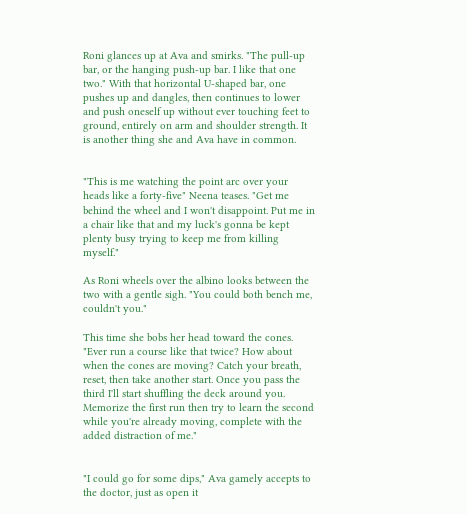Roni glances up at Ava and smirks. "The pull-up bar, or the hanging push-up bar. I like that one two." With that horizontal U-shaped bar, one pushes up and dangles, then continues to lower and push oneself up without ever touching feet to ground, entirely on arm and shoulder strength. It is another thing she and Ava have in common.


"This is me watching the point arc over your heads like a forty-five" Neena teases. "Get me behind the wheel and I won't disappoint. Put me in a chair like that and my luck's gonna be kept plenty busy trying to keep me from killing myself."

As Roni wheels over the albino looks between the two with a gentle sigh. "You could both bench me, couldn't you."

This time she bobs her head toward the cones. "Ever run a course like that twice? How about when the cones are moving? Catch your breath, reset, then take another start. Once you pass the third I'll start shuffling the deck around you. Memorize the first run then try to learn the second while you're already moving, complete with the added distraction of me."


"I could go for some dips," Ava gamely accepts to the doctor, just as open it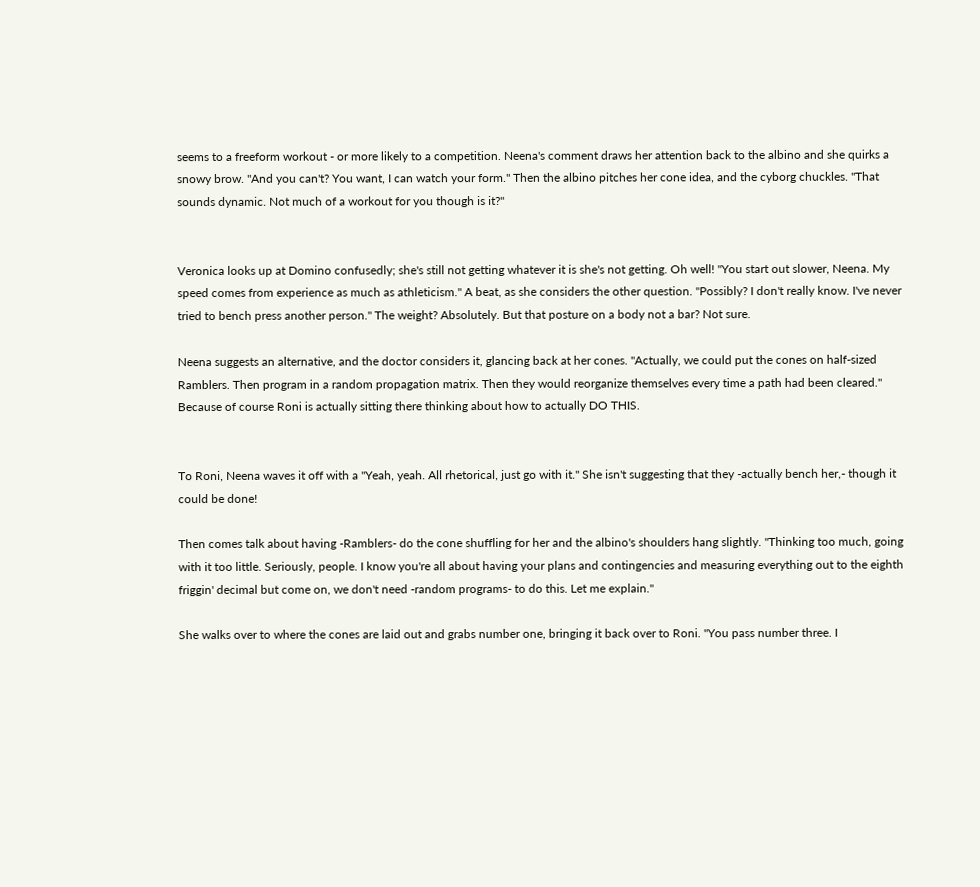seems to a freeform workout - or more likely to a competition. Neena's comment draws her attention back to the albino and she quirks a snowy brow. "And you can't? You want, I can watch your form." Then the albino pitches her cone idea, and the cyborg chuckles. "That sounds dynamic. Not much of a workout for you though is it?"


Veronica looks up at Domino confusedly; she's still not getting whatever it is she's not getting. Oh well! "You start out slower, Neena. My speed comes from experience as much as athleticism." A beat, as she considers the other question. "Possibly? I don't really know. I've never tried to bench press another person." The weight? Absolutely. But that posture on a body not a bar? Not sure.

Neena suggests an alternative, and the doctor considers it, glancing back at her cones. "Actually, we could put the cones on half-sized Ramblers. Then program in a random propagation matrix. Then they would reorganize themselves every time a path had been cleared." Because of course Roni is actually sitting there thinking about how to actually DO THIS.


To Roni, Neena waves it off with a "Yeah, yeah. All rhetorical, just go with it." She isn't suggesting that they -actually bench her,- though it could be done!

Then comes talk about having -Ramblers- do the cone shuffling for her and the albino's shoulders hang slightly. "Thinking too much, going with it too little. Seriously, people. I know you're all about having your plans and contingencies and measuring everything out to the eighth friggin' decimal but come on, we don't need -random programs- to do this. Let me explain."

She walks over to where the cones are laid out and grabs number one, bringing it back over to Roni. "You pass number three. I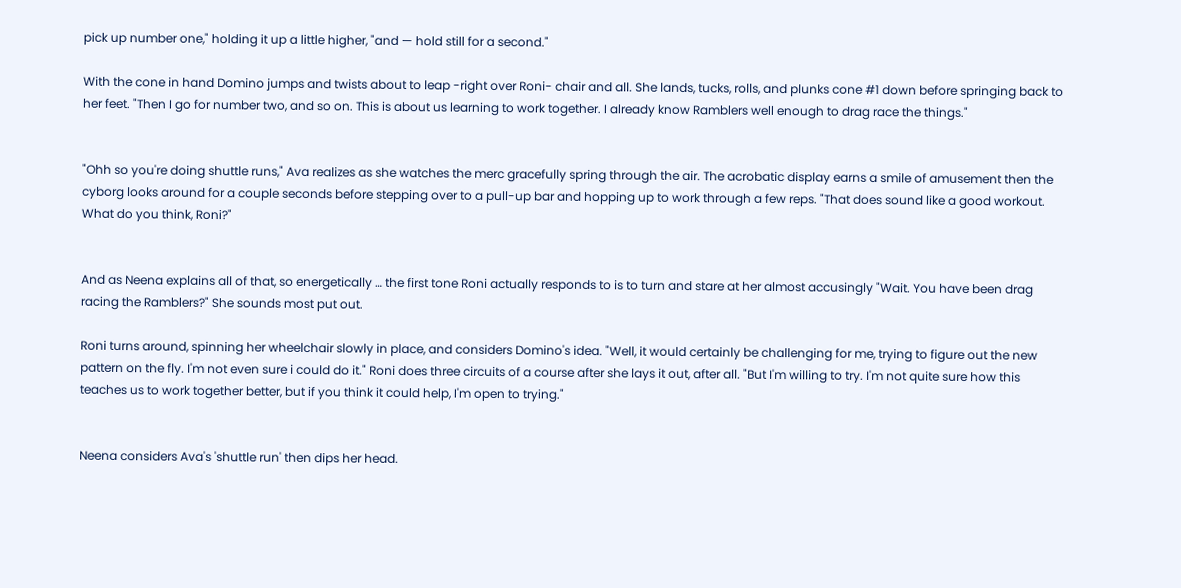pick up number one," holding it up a little higher, "and — hold still for a second."

With the cone in hand Domino jumps and twists about to leap -right over Roni- chair and all. She lands, tucks, rolls, and plunks cone #1 down before springing back to her feet. "Then I go for number two, and so on. This is about us learning to work together. I already know Ramblers well enough to drag race the things."


"Ohh so you're doing shuttle runs," Ava realizes as she watches the merc gracefully spring through the air. The acrobatic display earns a smile of amusement then the cyborg looks around for a couple seconds before stepping over to a pull-up bar and hopping up to work through a few reps. "That does sound like a good workout. What do you think, Roni?"


And as Neena explains all of that, so energetically … the first tone Roni actually responds to is to turn and stare at her almost accusingly "Wait. You have been drag racing the Ramblers?" She sounds most put out.

Roni turns around, spinning her wheelchair slowly in place, and considers Domino's idea. "Well, it would certainly be challenging for me, trying to figure out the new pattern on the fly. I'm not even sure i could do it." Roni does three circuits of a course after she lays it out, after all. "But I'm willing to try. I'm not quite sure how this teaches us to work together better, but if you think it could help, I'm open to trying."


Neena considers Ava's 'shuttle run' then dips her head.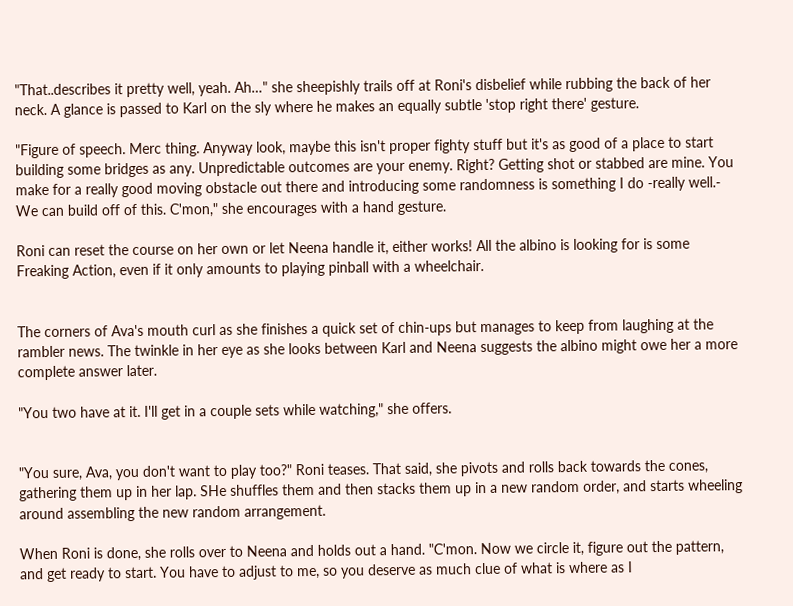"That..describes it pretty well, yeah. Ah…" she sheepishly trails off at Roni's disbelief while rubbing the back of her neck. A glance is passed to Karl on the sly where he makes an equally subtle 'stop right there' gesture.

"Figure of speech. Merc thing. Anyway look, maybe this isn't proper fighty stuff but it's as good of a place to start building some bridges as any. Unpredictable outcomes are your enemy. Right? Getting shot or stabbed are mine. You make for a really good moving obstacle out there and introducing some randomness is something I do -really well.- We can build off of this. C'mon," she encourages with a hand gesture.

Roni can reset the course on her own or let Neena handle it, either works! All the albino is looking for is some Freaking Action, even if it only amounts to playing pinball with a wheelchair.


The corners of Ava's mouth curl as she finishes a quick set of chin-ups but manages to keep from laughing at the rambler news. The twinkle in her eye as she looks between Karl and Neena suggests the albino might owe her a more complete answer later.

"You two have at it. I'll get in a couple sets while watching," she offers.


"You sure, Ava, you don't want to play too?" Roni teases. That said, she pivots and rolls back towards the cones, gathering them up in her lap. SHe shuffles them and then stacks them up in a new random order, and starts wheeling around assembling the new random arrangement.

When Roni is done, she rolls over to Neena and holds out a hand. "C'mon. Now we circle it, figure out the pattern, and get ready to start. You have to adjust to me, so you deserve as much clue of what is where as I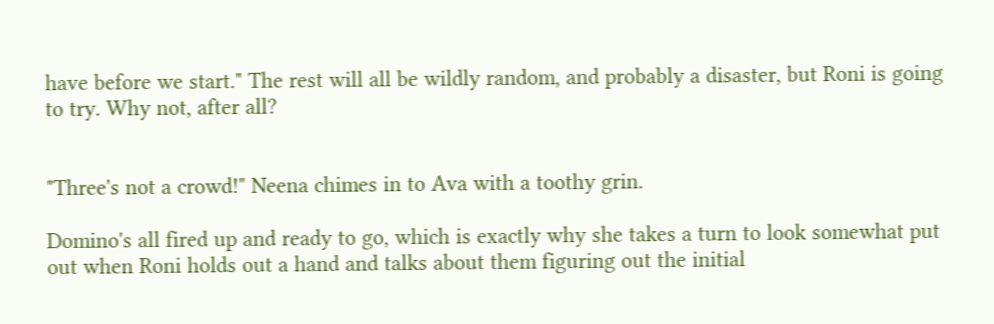have before we start." The rest will all be wildly random, and probably a disaster, but Roni is going to try. Why not, after all?


"Three's not a crowd!" Neena chimes in to Ava with a toothy grin.

Domino's all fired up and ready to go, which is exactly why she takes a turn to look somewhat put out when Roni holds out a hand and talks about them figuring out the initial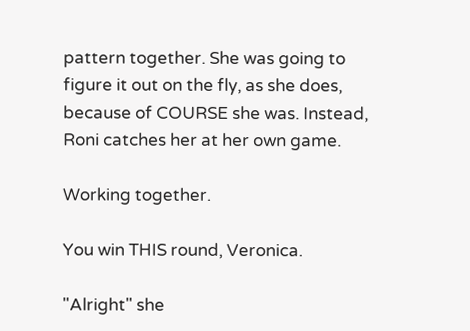pattern together. She was going to figure it out on the fly, as she does, because of COURSE she was. Instead, Roni catches her at her own game.

Working together.

You win THIS round, Veronica.

"Alright" she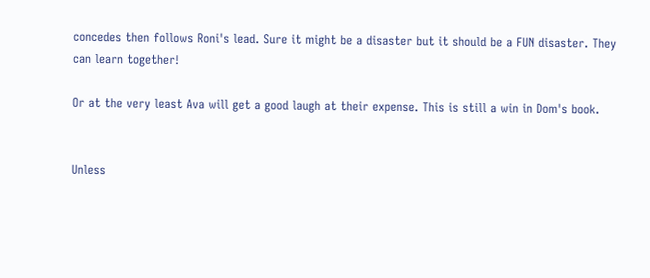concedes then follows Roni's lead. Sure it might be a disaster but it should be a FUN disaster. They can learn together!

Or at the very least Ava will get a good laugh at their expense. This is still a win in Dom's book.


Unless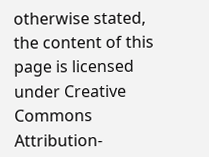otherwise stated, the content of this page is licensed under Creative Commons Attribution-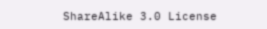ShareAlike 3.0 License